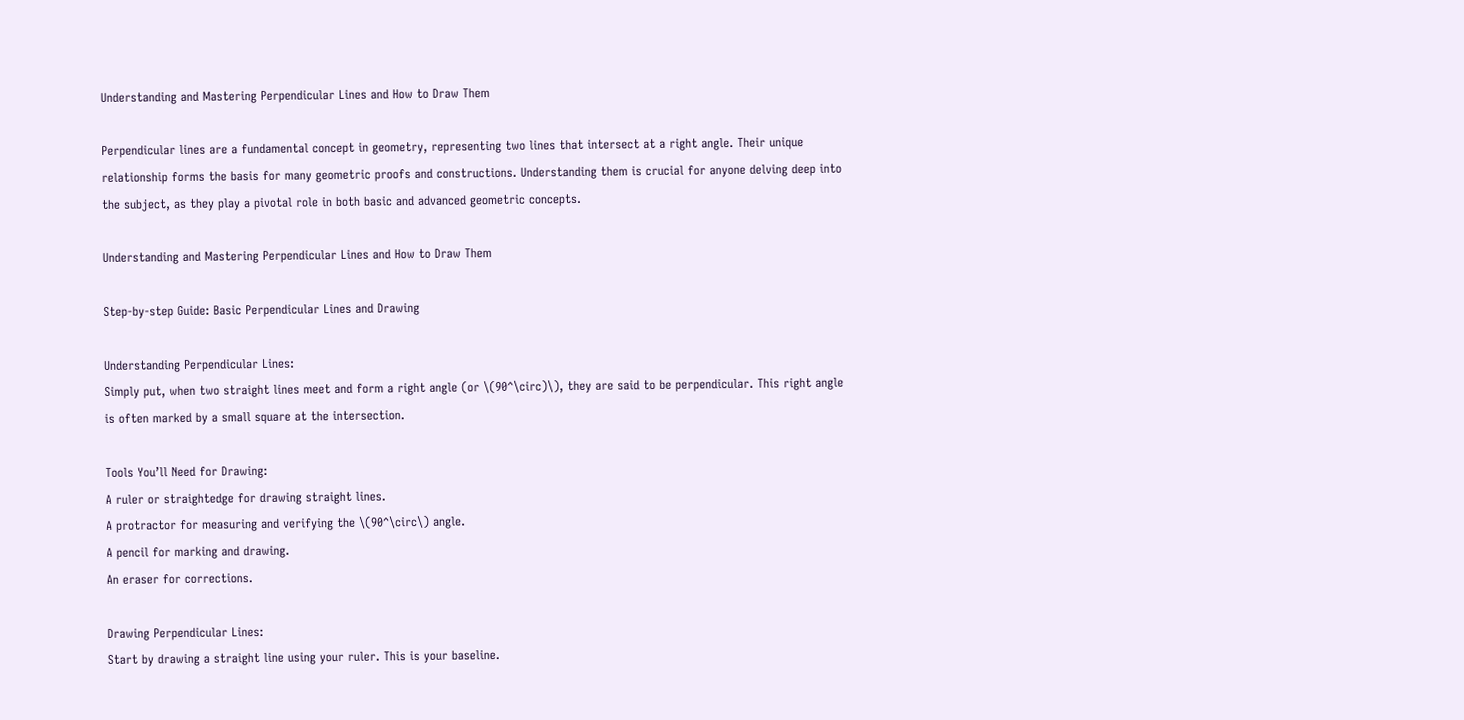Understanding and Mastering Perpendicular Lines and How to Draw Them

Perpendicular lines are a fundamental concept in geometry, representing two lines that intersect at a right angle. Their unique relationship forms the basis for many geometric proofs and constructions. Understanding them is crucial for anyone delving deep into the subject, as they play a pivotal role in both basic and advanced geometric concepts.

Understanding and Mastering Perpendicular Lines and How to Draw Them

Step-by-step Guide: Basic Perpendicular Lines and Drawing

Understanding Perpendicular Lines:
Simply put, when two straight lines meet and form a right angle (or \(90^\circ)\), they are said to be perpendicular. This right angle is often marked by a small square at the intersection.

Tools You’ll Need for Drawing:
A ruler or straightedge for drawing straight lines.
A protractor for measuring and verifying the \(90^\circ\) angle.
A pencil for marking and drawing.
An eraser for corrections.

Drawing Perpendicular Lines:
Start by drawing a straight line using your ruler. This is your baseline.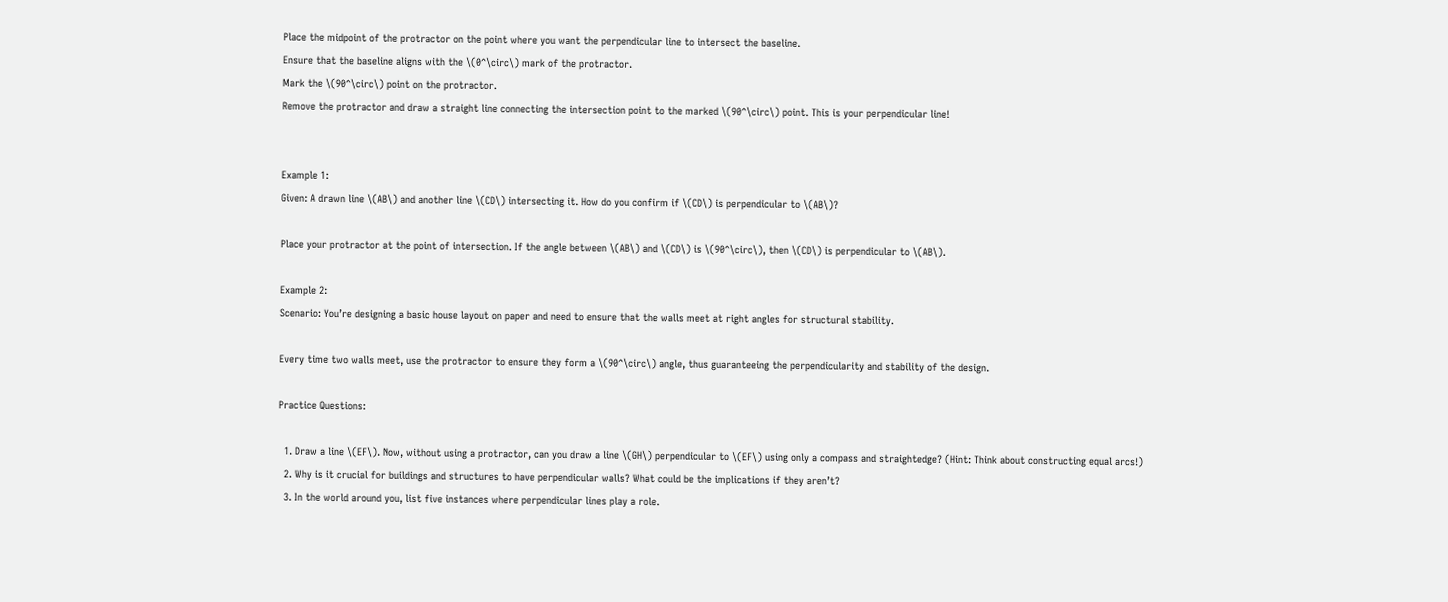Place the midpoint of the protractor on the point where you want the perpendicular line to intersect the baseline.
Ensure that the baseline aligns with the \(0^\circ\) mark of the protractor.
Mark the \(90^\circ\) point on the protractor.
Remove the protractor and draw a straight line connecting the intersection point to the marked \(90^\circ\) point. This is your perpendicular line!


Example 1:
Given: A drawn line \(AB\) and another line \(CD\) intersecting it. How do you confirm if \(CD\) is perpendicular to \(AB\)?

Place your protractor at the point of intersection. If the angle between \(AB\) and \(CD\) is \(90^\circ\), then \(CD\) is perpendicular to \(AB\).

Example 2:
Scenario: You’re designing a basic house layout on paper and need to ensure that the walls meet at right angles for structural stability.

Every time two walls meet, use the protractor to ensure they form a \(90^\circ\) angle, thus guaranteeing the perpendicularity and stability of the design.

Practice Questions:

  1. Draw a line \(EF\). Now, without using a protractor, can you draw a line \(GH\) perpendicular to \(EF\) using only a compass and straightedge? (Hint: Think about constructing equal arcs!)
  2. Why is it crucial for buildings and structures to have perpendicular walls? What could be the implications if they aren’t?
  3. In the world around you, list five instances where perpendicular lines play a role.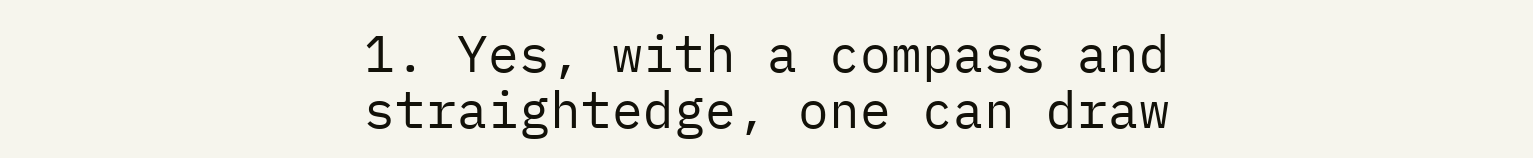1. Yes, with a compass and straightedge, one can draw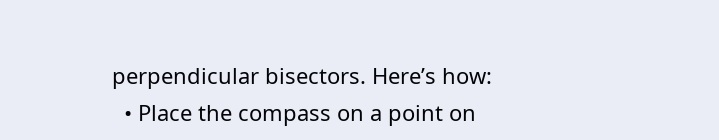perpendicular bisectors. Here’s how:
  • Place the compass on a point on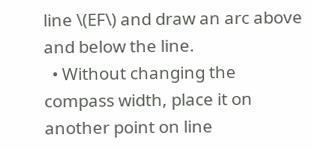line \(EF\) and draw an arc above and below the line.
  • Without changing the compass width, place it on another point on line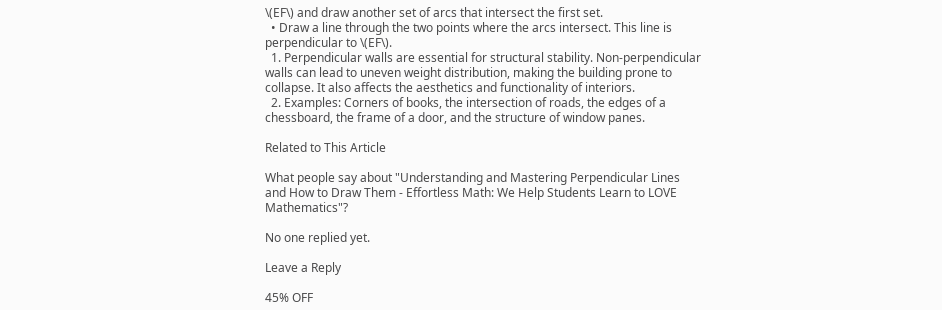\(EF\) and draw another set of arcs that intersect the first set.
  • Draw a line through the two points where the arcs intersect. This line is perpendicular to \(EF\).
  1. Perpendicular walls are essential for structural stability. Non-perpendicular walls can lead to uneven weight distribution, making the building prone to collapse. It also affects the aesthetics and functionality of interiors.
  2. Examples: Corners of books, the intersection of roads, the edges of a chessboard, the frame of a door, and the structure of window panes.

Related to This Article

What people say about "Understanding and Mastering Perpendicular Lines and How to Draw Them - Effortless Math: We Help Students Learn to LOVE Mathematics"?

No one replied yet.

Leave a Reply

45% OFF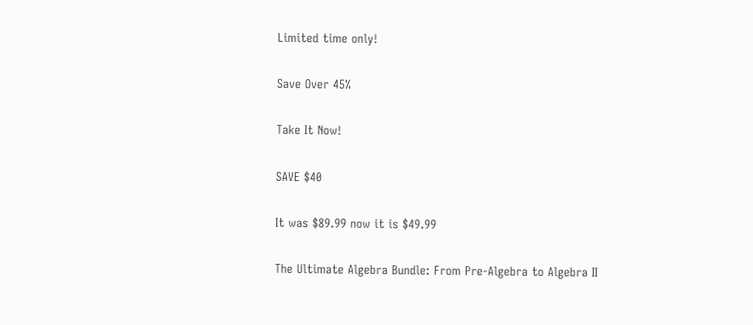Limited time only!

Save Over 45%

Take It Now!

SAVE $40

It was $89.99 now it is $49.99

The Ultimate Algebra Bundle: From Pre-Algebra to Algebra II